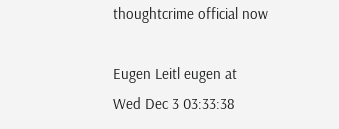thoughtcrime official now

Eugen Leitl eugen at
Wed Dec 3 03:33:38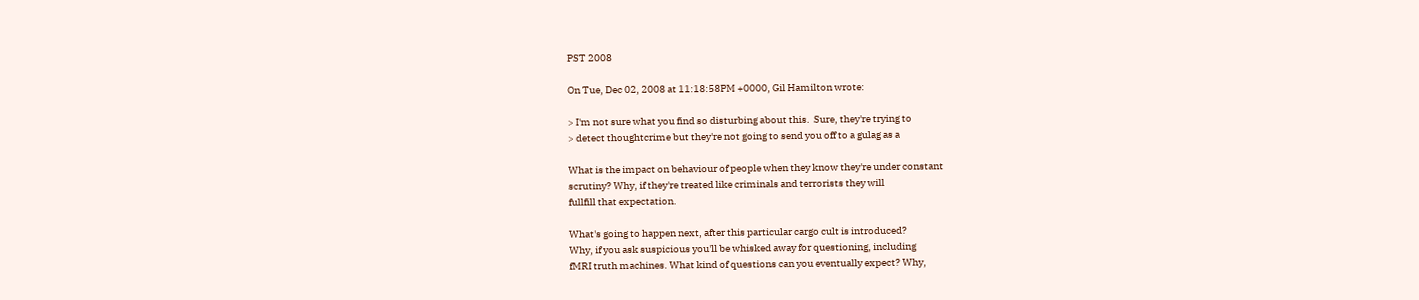PST 2008

On Tue, Dec 02, 2008 at 11:18:58PM +0000, Gil Hamilton wrote:

> I'm not sure what you find so disturbing about this.  Sure, they're trying to
> detect thoughtcrime but they're not going to send you off to a gulag as a

What is the impact on behaviour of people when they know they're under constant
scrutiny? Why, if they're treated like criminals and terrorists they will
fullfill that expectation.

What's going to happen next, after this particular cargo cult is introduced?
Why, if you ask suspicious you'll be whisked away for questioning, including
fMRI truth machines. What kind of questions can you eventually expect? Why,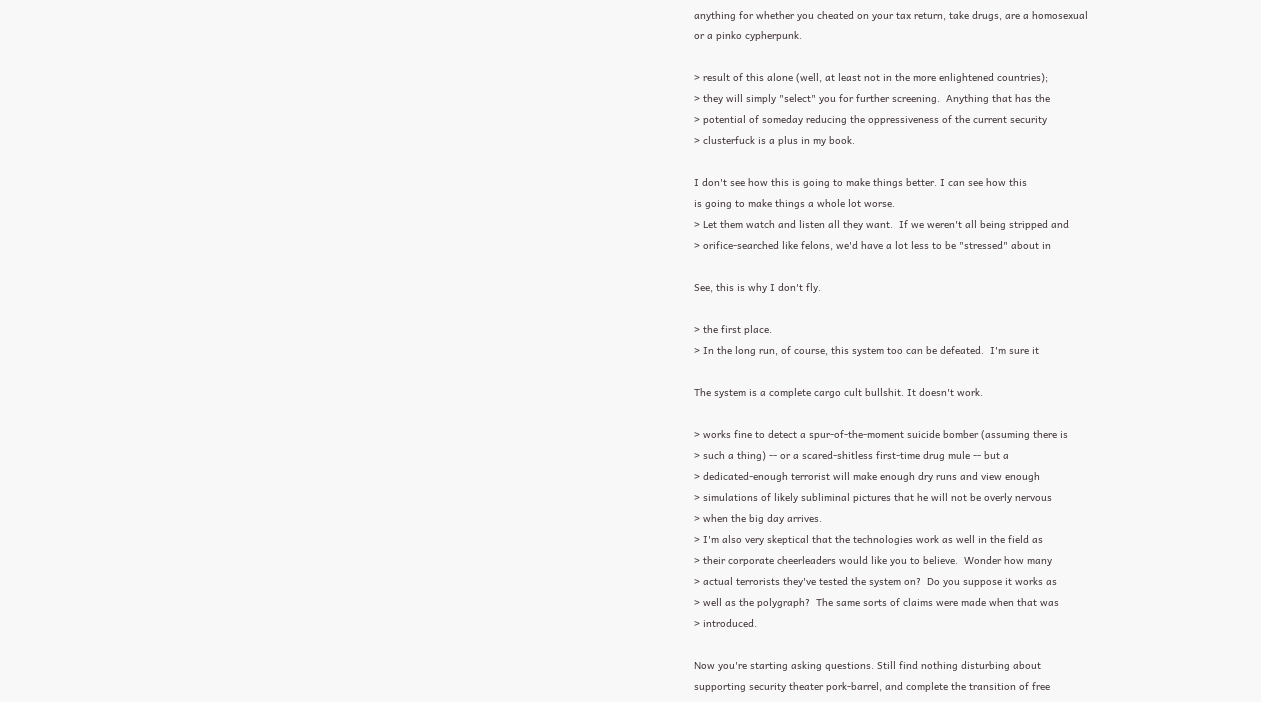anything for whether you cheated on your tax return, take drugs, are a homosexual
or a pinko cypherpunk.

> result of this alone (well, at least not in the more enlightened countries);
> they will simply "select" you for further screening.  Anything that has the
> potential of someday reducing the oppressiveness of the current security
> clusterfuck is a plus in my book.

I don't see how this is going to make things better. I can see how this
is going to make things a whole lot worse.
> Let them watch and listen all they want.  If we weren't all being stripped and
> orifice-searched like felons, we'd have a lot less to be "stressed" about in

See, this is why I don't fly.

> the first place.
> In the long run, of course, this system too can be defeated.  I'm sure it

The system is a complete cargo cult bullshit. It doesn't work.

> works fine to detect a spur-of-the-moment suicide bomber (assuming there is
> such a thing) -- or a scared-shitless first-time drug mule -- but a
> dedicated-enough terrorist will make enough dry runs and view enough
> simulations of likely subliminal pictures that he will not be overly nervous
> when the big day arrives.
> I'm also very skeptical that the technologies work as well in the field as
> their corporate cheerleaders would like you to believe.  Wonder how many
> actual terrorists they've tested the system on?  Do you suppose it works as
> well as the polygraph?  The same sorts of claims were made when that was
> introduced.

Now you're starting asking questions. Still find nothing disturbing about
supporting security theater pork-barrel, and complete the transition of free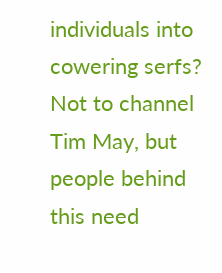individuals into cowering serfs? Not to channel Tim May, but people behind
this need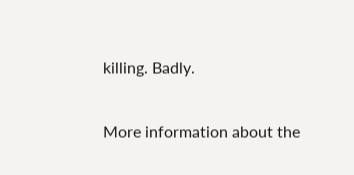killing. Badly.

More information about the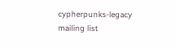cypherpunks-legacy mailing list